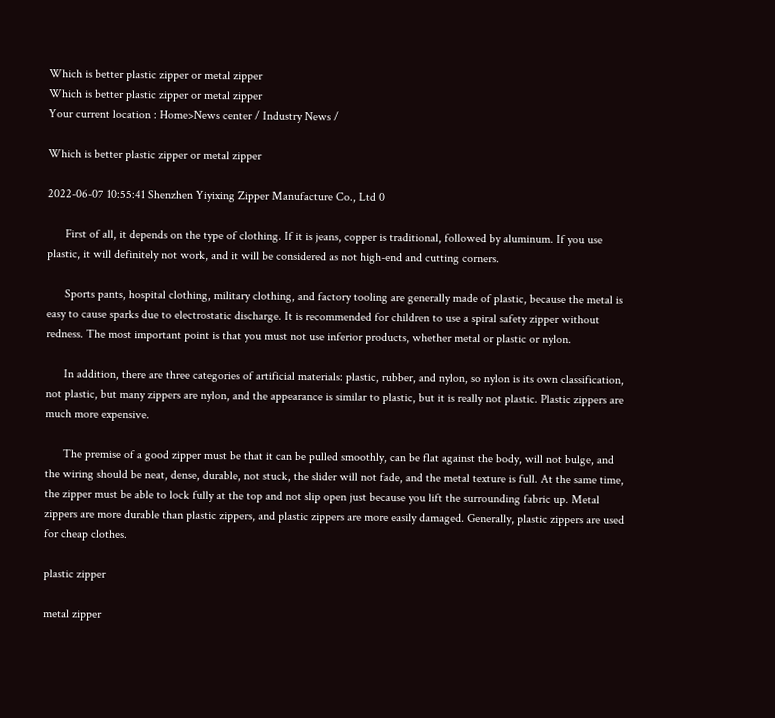Which is better plastic zipper or metal zipper
Which is better plastic zipper or metal zipper
Your current location : Home>News center / Industry News /

Which is better plastic zipper or metal zipper

2022-06-07 10:55:41 Shenzhen Yiyixing Zipper Manufacture Co., Ltd 0

      First of all, it depends on the type of clothing. If it is jeans, copper is traditional, followed by aluminum. If you use plastic, it will definitely not work, and it will be considered as not high-end and cutting corners.

      Sports pants, hospital clothing, military clothing, and factory tooling are generally made of plastic, because the metal is easy to cause sparks due to electrostatic discharge. It is recommended for children to use a spiral safety zipper without redness. The most important point is that you must not use inferior products, whether metal or plastic or nylon.

      In addition, there are three categories of artificial materials: plastic, rubber, and nylon, so nylon is its own classification, not plastic, but many zippers are nylon, and the appearance is similar to plastic, but it is really not plastic. Plastic zippers are much more expensive.

      The premise of a good zipper must be that it can be pulled smoothly, can be flat against the body, will not bulge, and the wiring should be neat, dense, durable, not stuck, the slider will not fade, and the metal texture is full. At the same time, the zipper must be able to lock fully at the top and not slip open just because you lift the surrounding fabric up. Metal zippers are more durable than plastic zippers, and plastic zippers are more easily damaged. Generally, plastic zippers are used for cheap clothes.

plastic zipper

metal zipper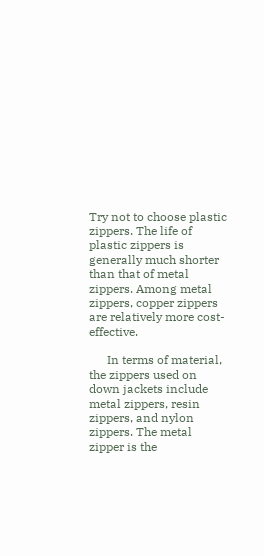Try not to choose plastic zippers. The life of plastic zippers is generally much shorter than that of metal zippers. Among metal zippers, copper zippers are relatively more cost-effective.

      In terms of material, the zippers used on down jackets include metal zippers, resin zippers, and nylon zippers. The metal zipper is the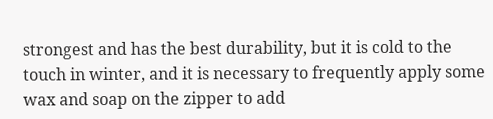strongest and has the best durability, but it is cold to the touch in winter, and it is necessary to frequently apply some wax and soap on the zipper to add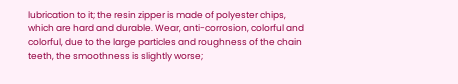lubrication to it; the resin zipper is made of polyester chips, which are hard and durable. Wear, anti-corrosion, colorful and colorful, due to the large particles and roughness of the chain teeth, the smoothness is slightly worse;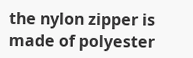the nylon zipper is made of polyester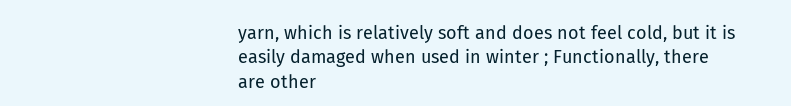yarn, which is relatively soft and does not feel cold, but it is easily damaged when used in winter ; Functionally, there are other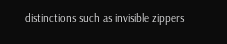distinctions such as invisible zippers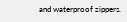and waterproof zippers.